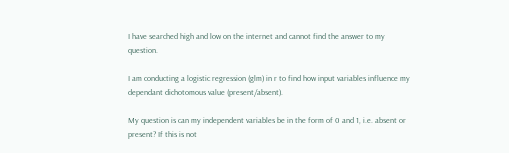I have searched high and low on the internet and cannot find the answer to my question.

I am conducting a logistic regression (glm) in r to find how input variables influence my dependant dichotomous value (present/absent).

My question is can my independent variables be in the form of 0 and 1, i.e. absent or present? If this is not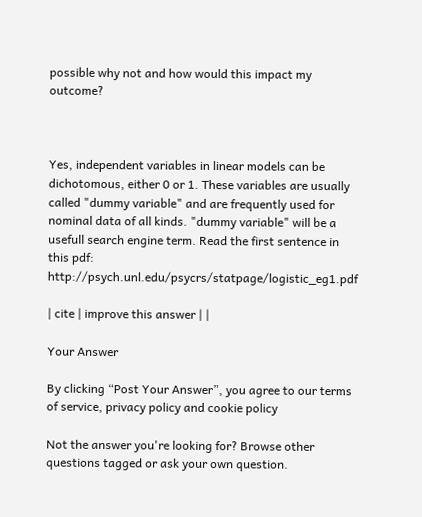possible why not and how would this impact my outcome?



Yes, independent variables in linear models can be dichotomous, either 0 or 1. These variables are usually called "dummy variable" and are frequently used for nominal data of all kinds. "dummy variable" will be a usefull search engine term. Read the first sentence in this pdf: http://psych.unl.edu/psycrs/statpage/logistic_eg1.pdf

| cite | improve this answer | |

Your Answer

By clicking “Post Your Answer”, you agree to our terms of service, privacy policy and cookie policy

Not the answer you're looking for? Browse other questions tagged or ask your own question.